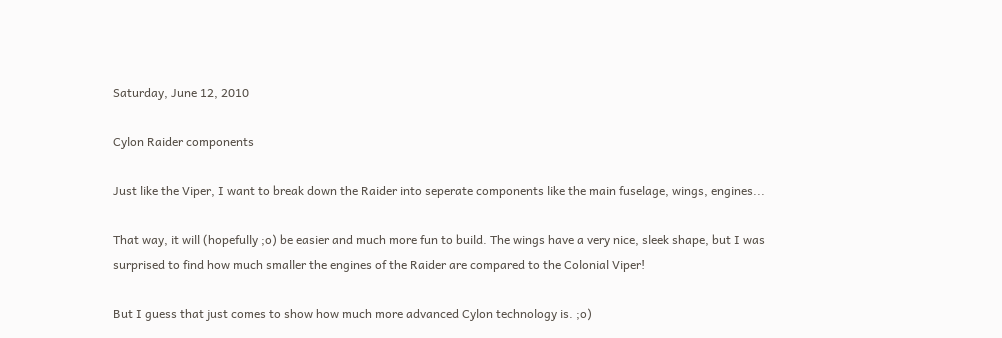Saturday, June 12, 2010

Cylon Raider components

Just like the Viper, I want to break down the Raider into seperate components like the main fuselage, wings, engines...

That way, it will (hopefully ;o) be easier and much more fun to build. The wings have a very nice, sleek shape, but I was surprised to find how much smaller the engines of the Raider are compared to the Colonial Viper!

But I guess that just comes to show how much more advanced Cylon technology is. ;o)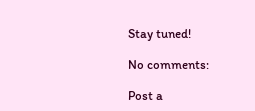Stay tuned!

No comments:

Post a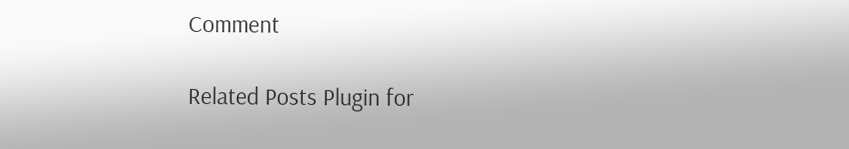Comment

Related Posts Plugin for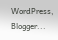WordPress, Blogger...